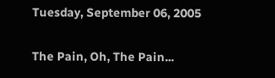Tuesday, September 06, 2005

The Pain, Oh, The Pain...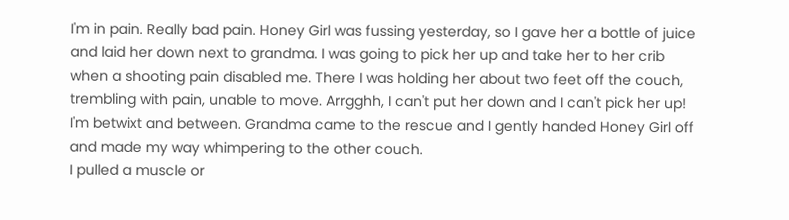I'm in pain. Really bad pain. Honey Girl was fussing yesterday, so I gave her a bottle of juice and laid her down next to grandma. I was going to pick her up and take her to her crib when a shooting pain disabled me. There I was holding her about two feet off the couch, trembling with pain, unable to move. Arrgghh, I can't put her down and I can't pick her up! I'm betwixt and between. Grandma came to the rescue and I gently handed Honey Girl off and made my way whimpering to the other couch.
I pulled a muscle or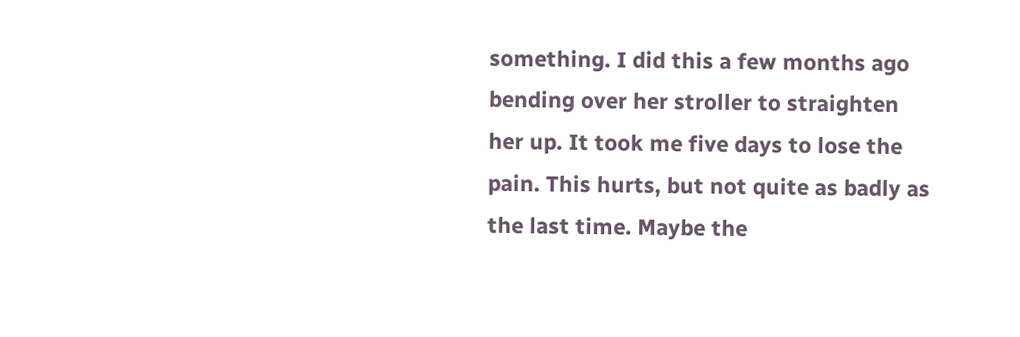something. I did this a few months ago bending over her stroller to straighten her up. It took me five days to lose the pain. This hurts, but not quite as badly as the last time. Maybe the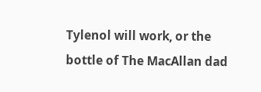Tylenol will work, or the bottle of The MacAllan dad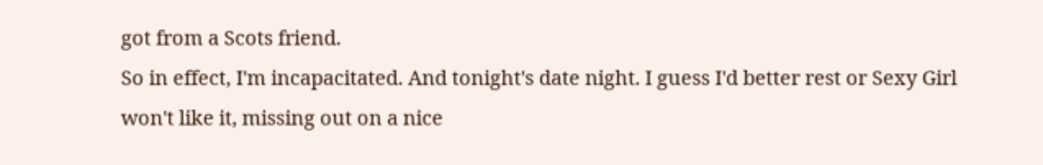got from a Scots friend.
So in effect, I'm incapacitated. And tonight's date night. I guess I'd better rest or Sexy Girl won't like it, missing out on a nice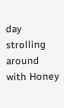day strolling around with Honey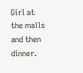Girl at the malls and then dinner.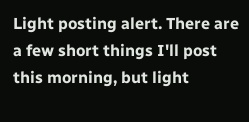Light posting alert. There are a few short things I'll post this morning, but light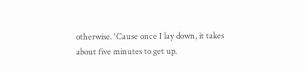otherwise. 'Cause once I lay down, it takes about five minutes to get up.